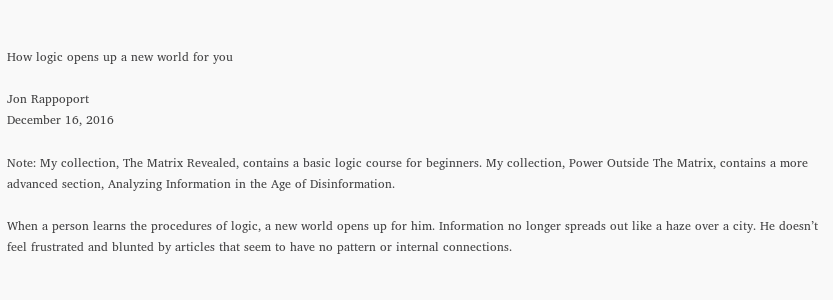How logic opens up a new world for you

Jon Rappoport
December 16, 2016

Note: My collection, The Matrix Revealed, contains a basic logic course for beginners. My collection, Power Outside The Matrix, contains a more advanced section, Analyzing Information in the Age of Disinformation.

When a person learns the procedures of logic, a new world opens up for him. Information no longer spreads out like a haze over a city. He doesn’t feel frustrated and blunted by articles that seem to have no pattern or internal connections.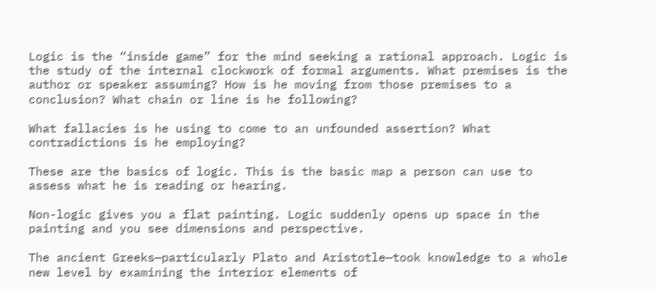Logic is the “inside game” for the mind seeking a rational approach. Logic is the study of the internal clockwork of formal arguments. What premises is the author or speaker assuming? How is he moving from those premises to a conclusion? What chain or line is he following?

What fallacies is he using to come to an unfounded assertion? What contradictions is he employing?

These are the basics of logic. This is the basic map a person can use to assess what he is reading or hearing.

Non-logic gives you a flat painting. Logic suddenly opens up space in the painting and you see dimensions and perspective.

The ancient Greeks—particularly Plato and Aristotle—took knowledge to a whole new level by examining the interior elements of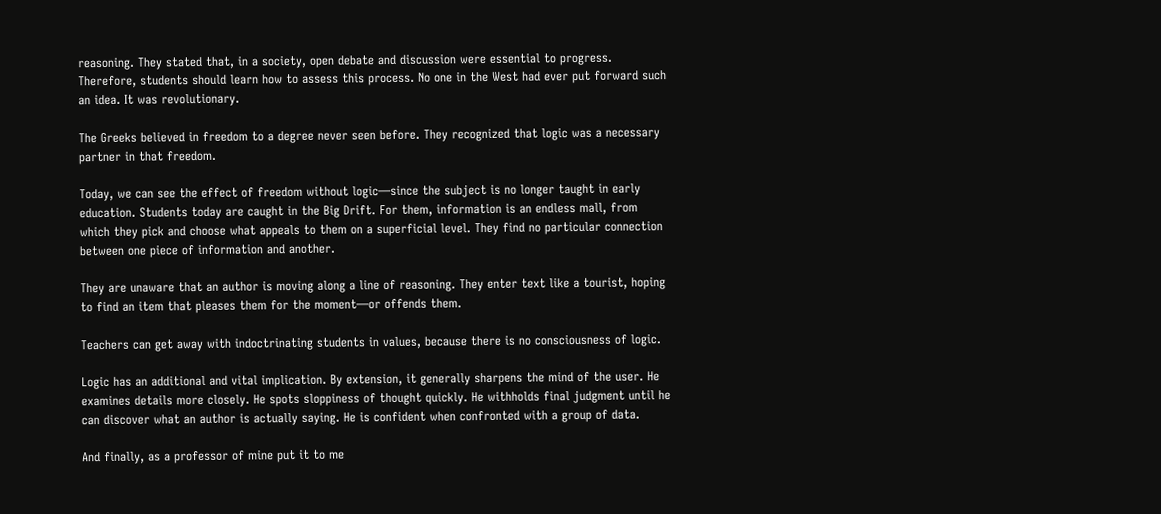reasoning. They stated that, in a society, open debate and discussion were essential to progress. Therefore, students should learn how to assess this process. No one in the West had ever put forward such an idea. It was revolutionary.

The Greeks believed in freedom to a degree never seen before. They recognized that logic was a necessary partner in that freedom.

Today, we can see the effect of freedom without logic—since the subject is no longer taught in early education. Students today are caught in the Big Drift. For them, information is an endless mall, from which they pick and choose what appeals to them on a superficial level. They find no particular connection between one piece of information and another.

They are unaware that an author is moving along a line of reasoning. They enter text like a tourist, hoping to find an item that pleases them for the moment—or offends them.

Teachers can get away with indoctrinating students in values, because there is no consciousness of logic.

Logic has an additional and vital implication. By extension, it generally sharpens the mind of the user. He examines details more closely. He spots sloppiness of thought quickly. He withholds final judgment until he can discover what an author is actually saying. He is confident when confronted with a group of data.

And finally, as a professor of mine put it to me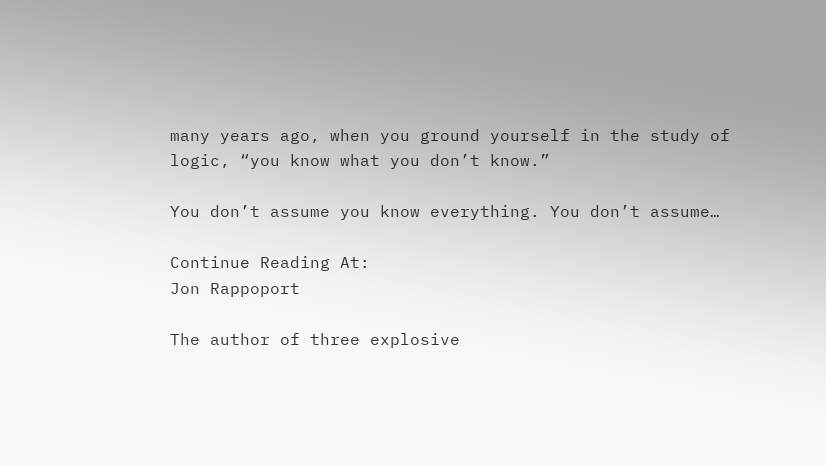many years ago, when you ground yourself in the study of logic, “you know what you don’t know.”

You don’t assume you know everything. You don’t assume…

Continue Reading At:
Jon Rappoport

The author of three explosive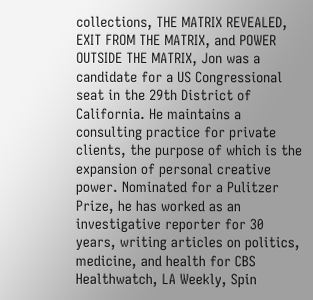collections, THE MATRIX REVEALED, EXIT FROM THE MATRIX, and POWER OUTSIDE THE MATRIX, Jon was a candidate for a US Congressional seat in the 29th District of California. He maintains a consulting practice for private clients, the purpose of which is the expansion of personal creative power. Nominated for a Pulitzer Prize, he has worked as an investigative reporter for 30 years, writing articles on politics, medicine, and health for CBS Healthwatch, LA Weekly, Spin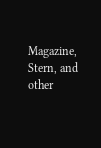Magazine, Stern, and other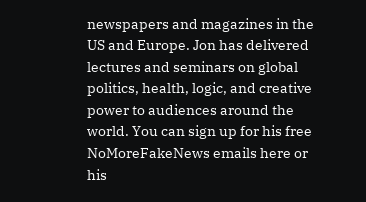newspapers and magazines in the US and Europe. Jon has delivered lectures and seminars on global politics, health, logic, and creative power to audiences around the world. You can sign up for his free NoMoreFakeNews emails here or his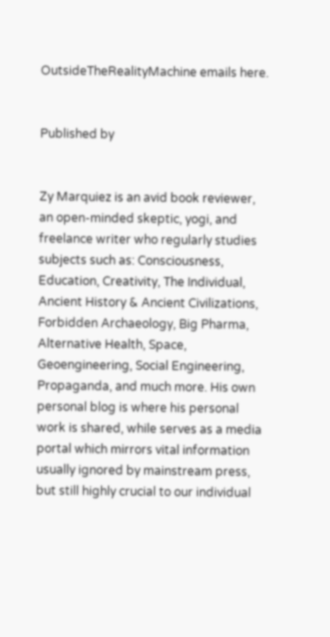OutsideTheRealityMachine emails here.


Published by


Zy Marquiez is an avid book reviewer, an open-minded skeptic, yogi, and freelance writer who regularly studies subjects such as: Consciousness, Education, Creativity, The Individual, Ancient History & Ancient Civilizations, Forbidden Archaeology, Big Pharma, Alternative Health, Space, Geoengineering, Social Engineering, Propaganda, and much more. His own personal blog is where his personal work is shared, while serves as a media portal which mirrors vital information usually ignored by mainstream press, but still highly crucial to our individual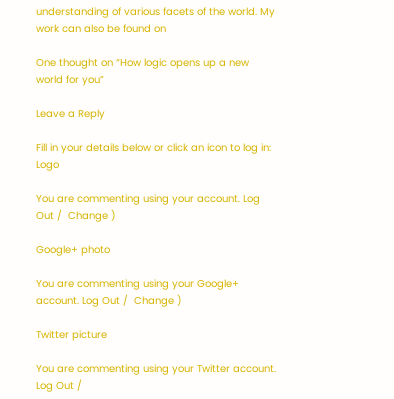understanding of various facets of the world. My work can also be found on

One thought on “How logic opens up a new world for you”

Leave a Reply

Fill in your details below or click an icon to log in: Logo

You are commenting using your account. Log Out /  Change )

Google+ photo

You are commenting using your Google+ account. Log Out /  Change )

Twitter picture

You are commenting using your Twitter account. Log Out /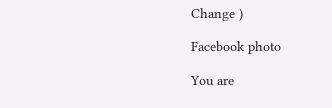Change )

Facebook photo

You are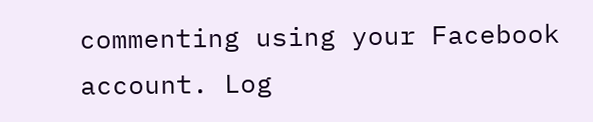commenting using your Facebook account. Log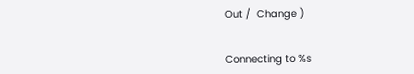Out /  Change )


Connecting to %s